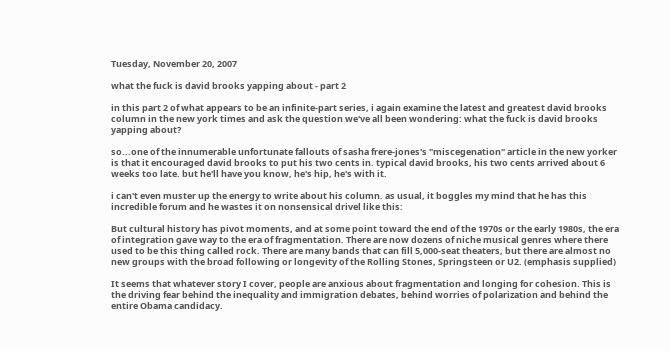Tuesday, November 20, 2007

what the fuck is david brooks yapping about - part 2

in this part 2 of what appears to be an infinite-part series, i again examine the latest and greatest david brooks column in the new york times and ask the question we've all been wondering: what the fuck is david brooks yapping about?

so...one of the innumerable unfortunate fallouts of sasha frere-jones's "miscegenation" article in the new yorker is that it encouraged david brooks to put his two cents in. typical david brooks, his two cents arrived about 6 weeks too late. but he'll have you know, he's hip, he's with it.

i can't even muster up the energy to write about his column. as usual, it boggles my mind that he has this incredible forum and he wastes it on nonsensical drivel like this:

But cultural history has pivot moments, and at some point toward the end of the 1970s or the early 1980s, the era of integration gave way to the era of fragmentation. There are now dozens of niche musical genres where there used to be this thing called rock. There are many bands that can fill 5,000-seat theaters, but there are almost no new groups with the broad following or longevity of the Rolling Stones, Springsteen or U2. (emphasis supplied)

It seems that whatever story I cover, people are anxious about fragmentation and longing for cohesion. This is the driving fear behind the inequality and immigration debates, behind worries of polarization and behind the entire Obama candidacy.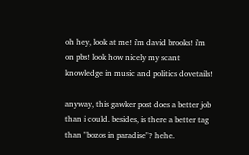oh hey, look at me! i'm david brooks! i'm on pbs! look how nicely my scant knowledge in music and politics dovetails!

anyway, this gawker post does a better job than i could. besides, is there a better tag than "bozos in paradise"? hehe.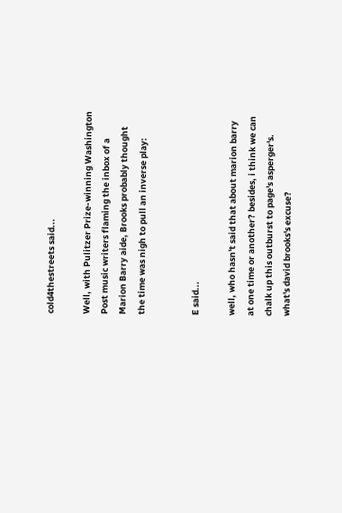cold4thestreets said...

Well, with Pulitzer Prize-winning Washington Post music writers flaming the inbox of a Marion Barry aide, Brooks probably thought the time was nigh to pull an inverse play:


E said...

well, who hasn't said that about marion barry at one time or another? besides, i think we can chalk up this outburst to page's asperger's. what's david brooks's excuse?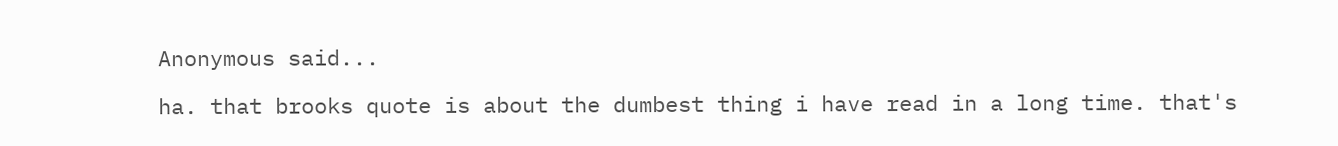Anonymous said...

ha. that brooks quote is about the dumbest thing i have read in a long time. that's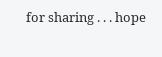for sharing . . . hope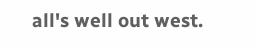all's well out west.